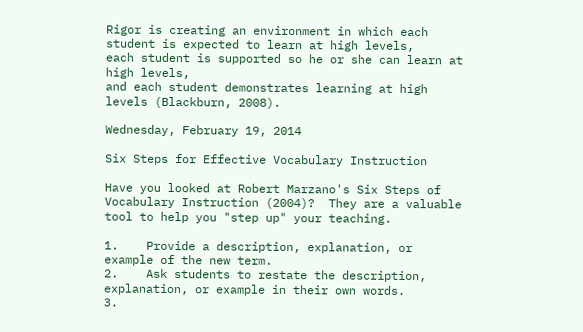Rigor is creating an environment in which each student is expected to learn at high levels,
each student is supported so he or she can learn at high levels,
and each student demonstrates learning at high levels (Blackburn, 2008).

Wednesday, February 19, 2014

Six Steps for Effective Vocabulary Instruction

Have you looked at Robert Marzano's Six Steps of Vocabulary Instruction (2004)?  They are a valuable tool to help you "step up" your teaching.

1.    Provide a description, explanation, or example of the new term.
2.    Ask students to restate the description, explanation, or example in their own words.
3.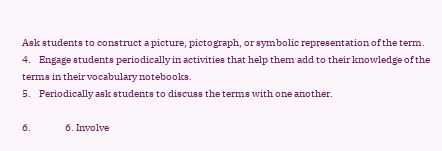Ask students to construct a picture, pictograph, or symbolic representation of the term.
4.    Engage students periodically in activities that help them add to their knowledge of the terms in their vocabulary notebooks.
5.    Periodically ask students to discuss the terms with one another.

6.                 6. Involve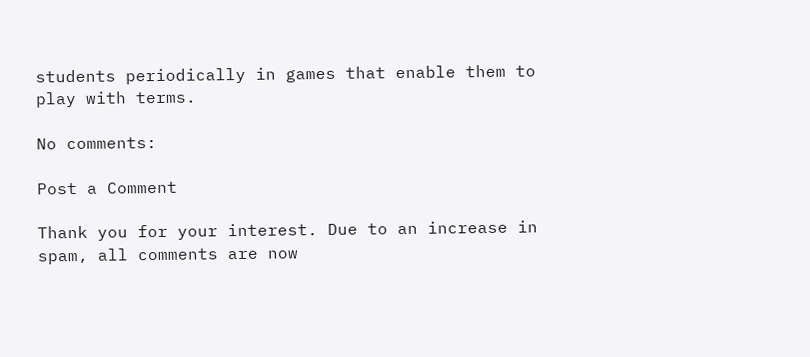students periodically in games that enable them to play with terms.

No comments:

Post a Comment

Thank you for your interest. Due to an increase in spam, all comments are now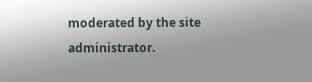moderated by the site administrator.